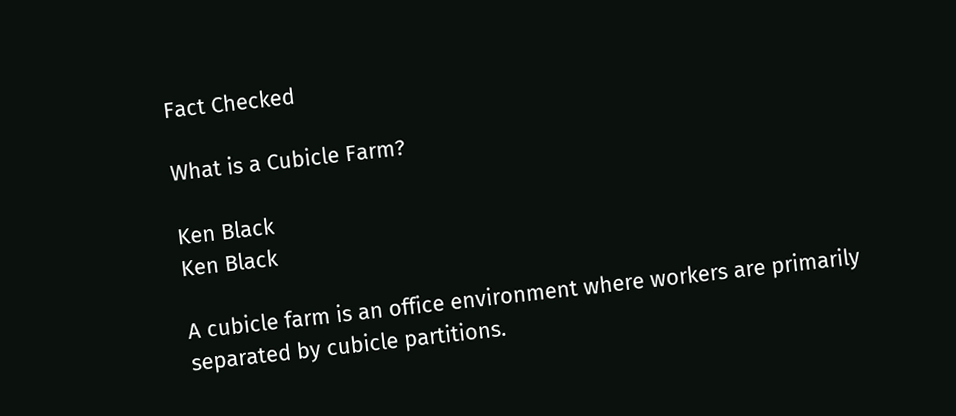Fact Checked

What is a Cubicle Farm?

Ken Black
Ken Black

A cubicle farm is an office environment where workers are primarily separated by cubicle partitions.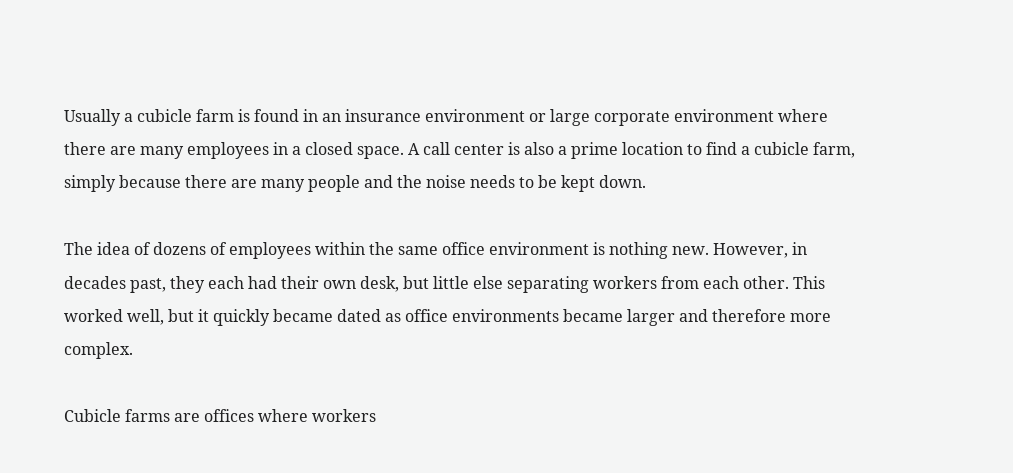Usually a cubicle farm is found in an insurance environment or large corporate environment where there are many employees in a closed space. A call center is also a prime location to find a cubicle farm, simply because there are many people and the noise needs to be kept down.

The idea of dozens of employees within the same office environment is nothing new. However, in decades past, they each had their own desk, but little else separating workers from each other. This worked well, but it quickly became dated as office environments became larger and therefore more complex.

Cubicle farms are offices where workers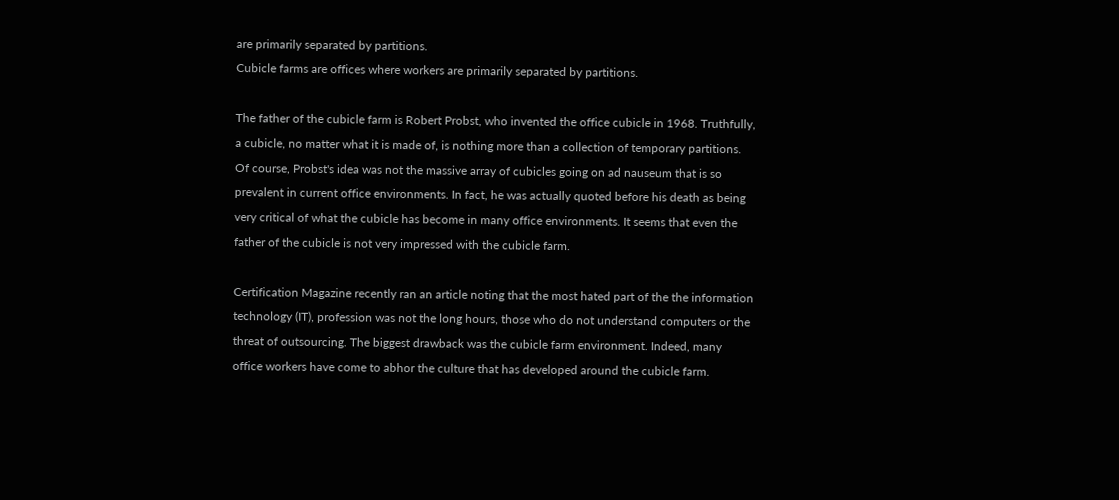are primarily separated by partitions.
Cubicle farms are offices where workers are primarily separated by partitions.

The father of the cubicle farm is Robert Probst, who invented the office cubicle in 1968. Truthfully, a cubicle, no matter what it is made of, is nothing more than a collection of temporary partitions. Of course, Probst's idea was not the massive array of cubicles going on ad nauseum that is so prevalent in current office environments. In fact, he was actually quoted before his death as being very critical of what the cubicle has become in many office environments. It seems that even the father of the cubicle is not very impressed with the cubicle farm.

Certification Magazine recently ran an article noting that the most hated part of the the information technology (IT), profession was not the long hours, those who do not understand computers or the threat of outsourcing. The biggest drawback was the cubicle farm environment. Indeed, many office workers have come to abhor the culture that has developed around the cubicle farm.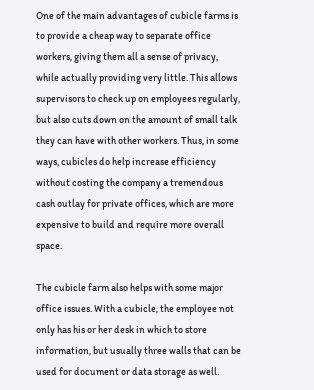One of the main advantages of cubicle farms is to provide a cheap way to separate office workers, giving them all a sense of privacy, while actually providing very little. This allows supervisors to check up on employees regularly, but also cuts down on the amount of small talk they can have with other workers. Thus, in some ways, cubicles do help increase efficiency without costing the company a tremendous cash outlay for private offices, which are more expensive to build and require more overall space.

The cubicle farm also helps with some major office issues. With a cubicle, the employee not only has his or her desk in which to store information, but usually three walls that can be used for document or data storage as well.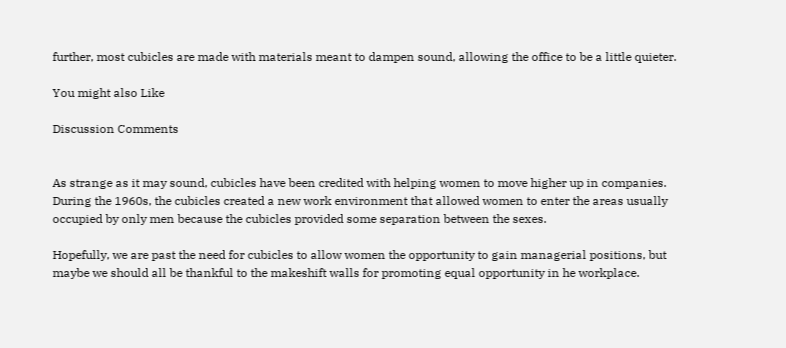further, most cubicles are made with materials meant to dampen sound, allowing the office to be a little quieter.

You might also Like

Discussion Comments


As strange as it may sound, cubicles have been credited with helping women to move higher up in companies. During the 1960s, the cubicles created a new work environment that allowed women to enter the areas usually occupied by only men because the cubicles provided some separation between the sexes.

Hopefully, we are past the need for cubicles to allow women the opportunity to gain managerial positions, but maybe we should all be thankful to the makeshift walls for promoting equal opportunity in he workplace.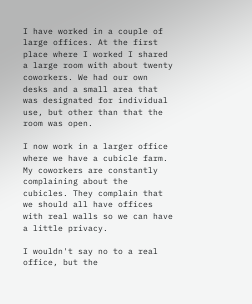I have worked in a couple of large offices. At the first place where I worked I shared a large room with about twenty coworkers. We had our own desks and a small area that was designated for individual use, but other than that the room was open.

I now work in a larger office where we have a cubicle farm. My coworkers are constantly complaining about the cubicles. They complain that we should all have offices with real walls so we can have a little privacy.

I wouldn't say no to a real office, but the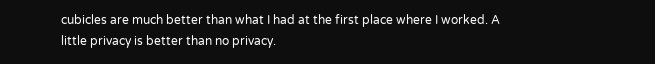cubicles are much better than what I had at the first place where I worked. A little privacy is better than no privacy.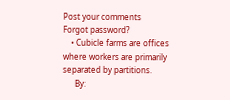Post your comments
Forgot password?
    • Cubicle farms are offices where workers are primarily separated by partitions.
      By: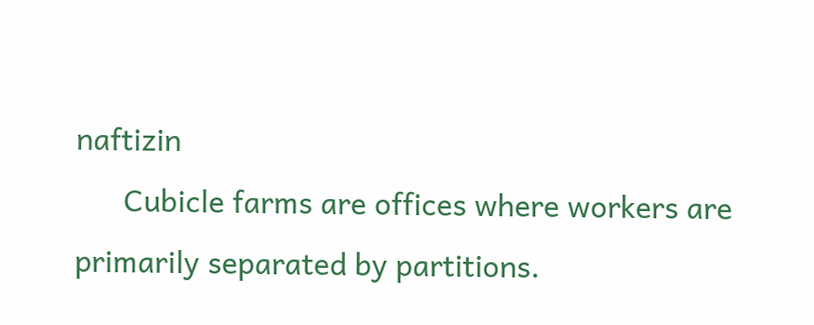naftizin
      Cubicle farms are offices where workers are primarily separated by partitions.